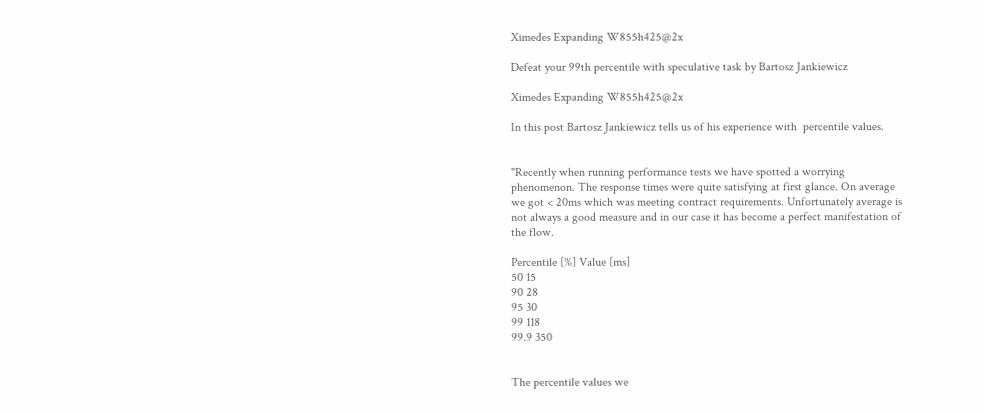Ximedes Expanding W855h425@2x

Defeat your 99th percentile with speculative task by Bartosz Jankiewicz

Ximedes Expanding W855h425@2x

In this post Bartosz Jankiewicz tells us of his experience with  percentile values.


"Recently when running performance tests we have spotted a worrying phenomenon. The response times were quite satisfying at first glance. On average we got < 20ms which was meeting contract requirements. Unfortunately average is not always a good measure and in our case it has become a perfect manifestation of the flow.

Percentile [%] Value [ms]
50 15
90 28
95 30
99 118
99.9 350


The percentile values we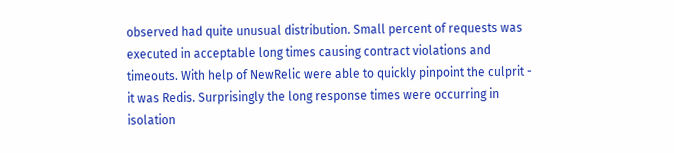observed had quite unusual distribution. Small percent of requests was executed in acceptable long times causing contract violations and timeouts. With help of NewRelic were able to quickly pinpoint the culprit - it was Redis. Surprisingly the long response times were occurring in isolation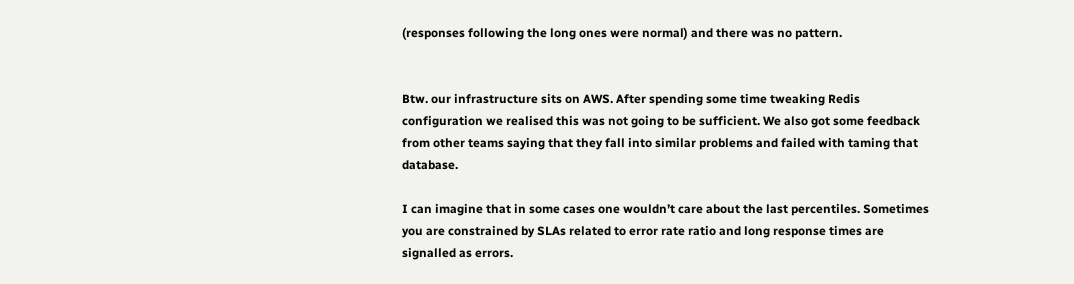(responses following the long ones were normal) and there was no pattern.


Btw. our infrastructure sits on AWS. After spending some time tweaking Redis configuration we realised this was not going to be sufficient. We also got some feedback from other teams saying that they fall into similar problems and failed with taming that database.

I can imagine that in some cases one wouldn’t care about the last percentiles. Sometimes you are constrained by SLAs related to error rate ratio and long response times are signalled as errors.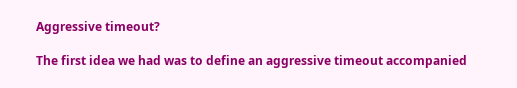Aggressive timeout?

The first idea we had was to define an aggressive timeout accompanied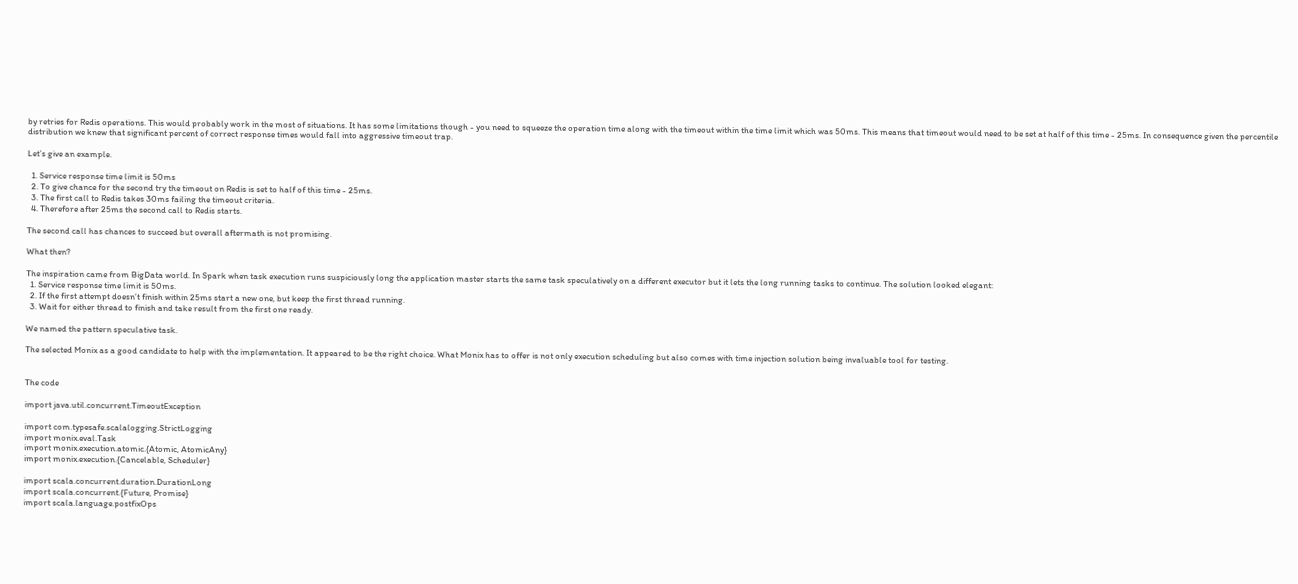by retries for Redis operations. This would probably work in the most of situations. It has some limitations though - you need to squeeze the operation time along with the timeout within the time limit which was 50ms. This means that timeout would need to be set at half of this time - 25ms. In consequence given the percentile distribution we knew that significant percent of correct response times would fall into aggressive timeout trap.

Let’s give an example.

  1. Service response time limit is 50ms
  2. To give chance for the second try the timeout on Redis is set to half of this time - 25ms.
  3. The first call to Redis takes 30ms failing the timeout criteria.
  4. Therefore after 25ms the second call to Redis starts.

The second call has chances to succeed but overall aftermath is not promising.

What then?

The inspiration came from BigData world. In Spark when task execution runs suspiciously long the application master starts the same task speculatively on a different executor but it lets the long running tasks to continue. The solution looked elegant:
  1. Service response time limit is 50ms.
  2. If the first attempt doesn’t finish within 25ms start a new one, but keep the first thread running.
  3. Wait for either thread to finish and take result from the first one ready.

We named the pattern speculative task.

The selected Monix as a good candidate to help with the implementation. It appeared to be the right choice. What Monix has to offer is not only execution scheduling but also comes with time injection solution being invaluable tool for testing.


The code

import java.util.concurrent.TimeoutException

import com.typesafe.scalalogging.StrictLogging
import monix.eval.Task
import monix.execution.atomic.{Atomic, AtomicAny}
import monix.execution.{Cancelable, Scheduler}

import scala.concurrent.duration.DurationLong
import scala.concurrent.{Future, Promise}
import scala.language.postfixOps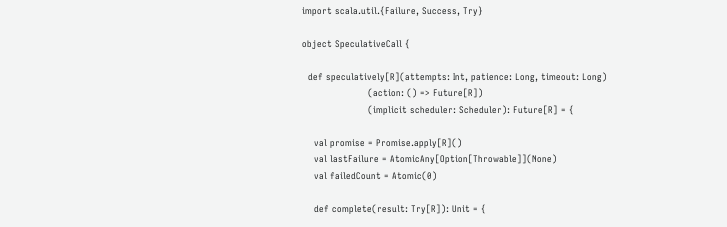import scala.util.{Failure, Success, Try}

object SpeculativeCall {

  def speculatively[R](attempts: Int, patience: Long, timeout: Long)
                      (action: () => Future[R])
                      (implicit scheduler: Scheduler): Future[R] = {

    val promise = Promise.apply[R]()
    val lastFailure = AtomicAny[Option[Throwable]](None)
    val failedCount = Atomic(0)

    def complete(result: Try[R]): Unit = {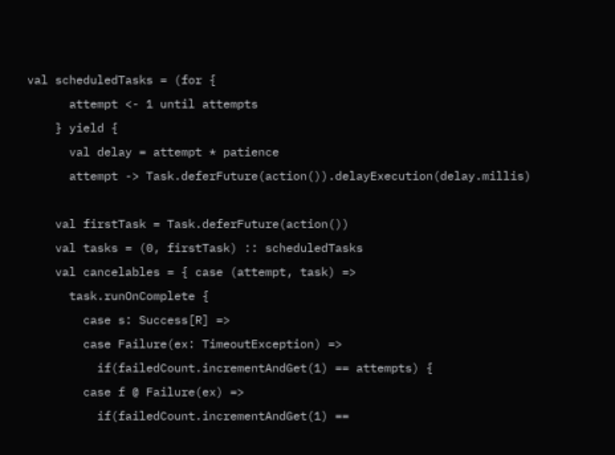val scheduledTasks = (for {
      attempt <- 1 until attempts
    } yield {
      val delay = attempt * patience
      attempt -> Task.deferFuture(action()).delayExecution(delay.millis)

    val firstTask = Task.deferFuture(action())
    val tasks = (0, firstTask) :: scheduledTasks
    val cancelables = { case (attempt, task) =>
      task.runOnComplete {
        case s: Success[R] =>
        case Failure(ex: TimeoutException) =>
          if(failedCount.incrementAndGet(1) == attempts) {
        case f @ Failure(ex) =>
          if(failedCount.incrementAndGet(1) ==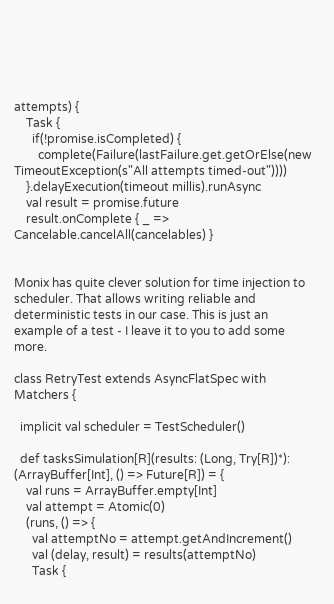attempts) {
    Task {
      if(!promise.isCompleted) {
        complete(Failure(lastFailure.get.getOrElse(new TimeoutException(s"All attempts timed-out"))))
    }.delayExecution(timeout millis).runAsync
    val result = promise.future
    result.onComplete { _ => Cancelable.cancelAll(cancelables) }


Monix has quite clever solution for time injection to scheduler. That allows writing reliable and deterministic tests in our case. This is just an example of a test - I leave it to you to add some more.

class RetryTest extends AsyncFlatSpec with Matchers {

  implicit val scheduler = TestScheduler()

  def tasksSimulation[R](results: (Long, Try[R])*): (ArrayBuffer[Int], () => Future[R]) = {
    val runs = ArrayBuffer.empty[Int]
    val attempt = Atomic(0)
    (runs, () => {
      val attemptNo = attempt.getAndIncrement()
      val (delay, result) = results(attemptNo)
      Task {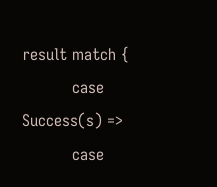result match {
          case Success(s) =>
          case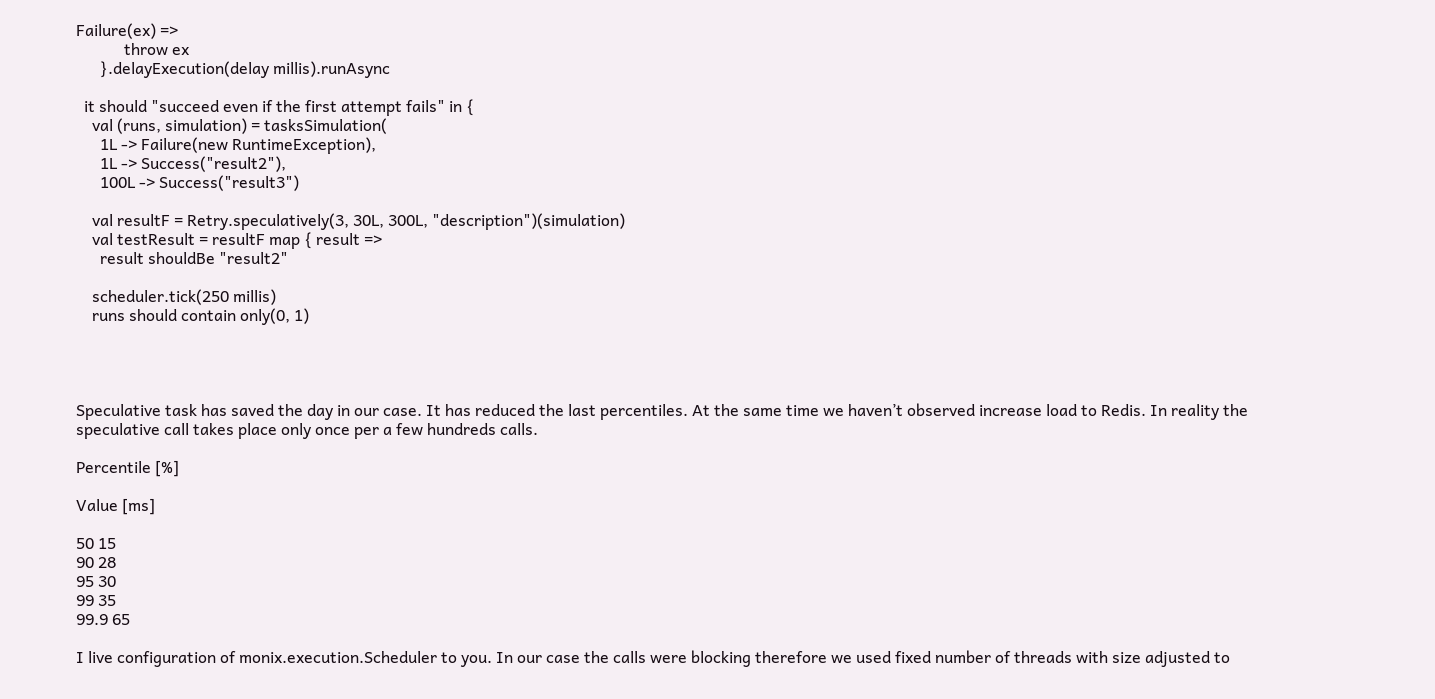Failure(ex) =>
            throw ex
      }.delayExecution(delay millis).runAsync

  it should "succeed even if the first attempt fails" in {
    val (runs, simulation) = tasksSimulation(
      1L -> Failure(new RuntimeException),
      1L -> Success("result2"),
      100L -> Success("result3")

    val resultF = Retry.speculatively(3, 30L, 300L, "description")(simulation)
    val testResult = resultF map { result =>
      result shouldBe "result2"

    scheduler.tick(250 millis)
    runs should contain only(0, 1)




Speculative task has saved the day in our case. It has reduced the last percentiles. At the same time we haven’t observed increase load to Redis. In reality the speculative call takes place only once per a few hundreds calls.

Percentile [%]

Value [ms]

50 15
90 28
95 30
99 35
99.9 65

I live configuration of monix.execution.Scheduler to you. In our case the calls were blocking therefore we used fixed number of threads with size adjusted to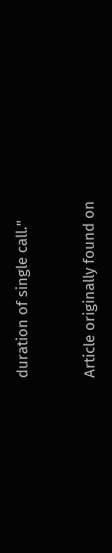duration of single call."


Article originally found on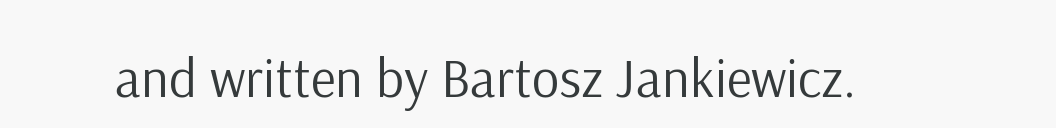and written by Bartosz Jankiewicz.